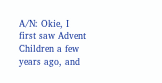A/N: Okie, I first saw Advent Children a few years ago, and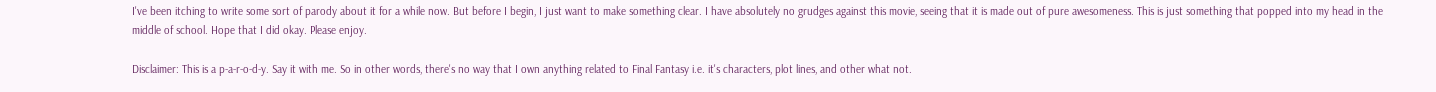I've been itching to write some sort of parody about it for a while now. But before I begin, I just want to make something clear. I have absolutely no grudges against this movie, seeing that it is made out of pure awesomeness. This is just something that popped into my head in the middle of school. Hope that I did okay. Please enjoy.

Disclaimer: This is a p-a-r-o-d-y. Say it with me. So in other words, there's no way that I own anything related to Final Fantasy i.e. it's characters, plot lines, and other what not.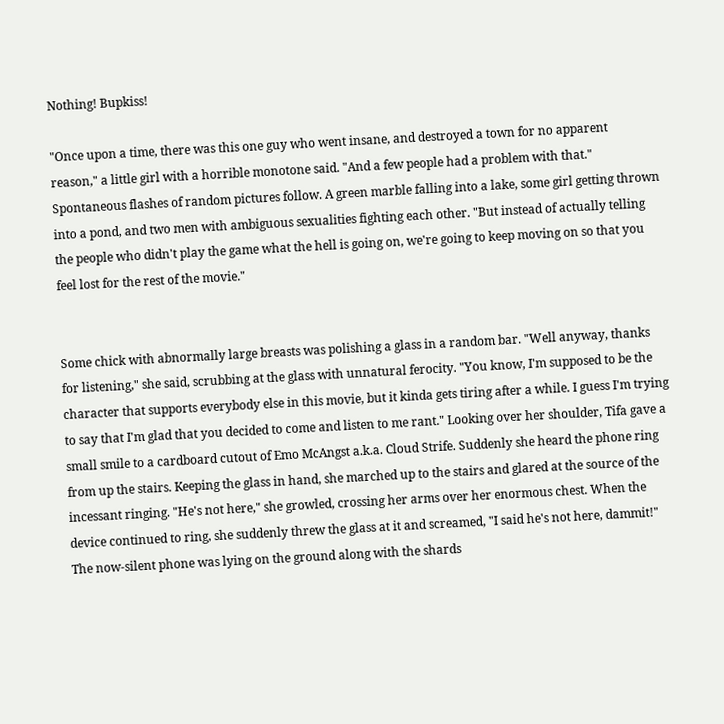Nothing! Bupkiss!

"Once upon a time, there was this one guy who went insane, and destroyed a town for no apparent reason," a little girl with a horrible monotone said. "And a few people had a problem with that." Spontaneous flashes of random pictures follow. A green marble falling into a lake, some girl getting thrown into a pond, and two men with ambiguous sexualities fighting each other. "But instead of actually telling the people who didn't play the game what the hell is going on, we're going to keep moving on so that you feel lost for the rest of the movie."


Some chick with abnormally large breasts was polishing a glass in a random bar. "Well anyway, thanks for listening," she said, scrubbing at the glass with unnatural ferocity. "You know, I'm supposed to be the character that supports everybody else in this movie, but it kinda gets tiring after a while. I guess I'm trying to say that I'm glad that you decided to come and listen to me rant." Looking over her shoulder, Tifa gave a small smile to a cardboard cutout of Emo McAngst a.k.a. Cloud Strife. Suddenly she heard the phone ring from up the stairs. Keeping the glass in hand, she marched up to the stairs and glared at the source of the incessant ringing. "He's not here," she growled, crossing her arms over her enormous chest. When the device continued to ring, she suddenly threw the glass at it and screamed, "I said he's not here, dammit!" The now-silent phone was lying on the ground along with the shards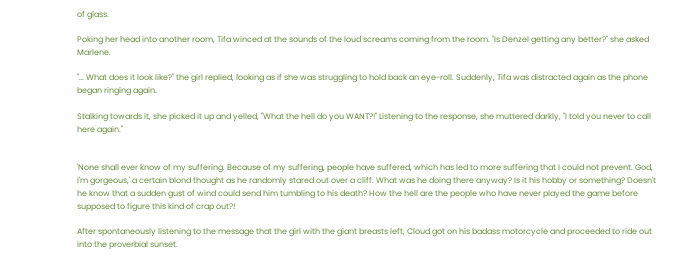of glass.

Poking her head into another room, Tifa winced at the sounds of the loud screams coming from the room. "Is Denzel getting any better?" she asked Marlene.

"… What does it look like?" the girl replied, looking as if she was struggling to hold back an eye-roll. Suddenly, Tifa was distracted again as the phone began ringing again.

Stalking towards it, she picked it up and yelled, "What the hell do you WANT?!" Listening to the response, she muttered darkly, "I told you never to call here again."


'None shall ever know of my suffering. Because of my suffering, people have suffered, which has led to more suffering that I could not prevent. God, I'm gorgeous,' a certain blond thought as he randomly stared out over a cliff. What was he doing there anyway? Is it his hobby or something? Doesn't he know that a sudden gust of wind could send him tumbling to his death? How the hell are the people who have never played the game before supposed to figure this kind of crap out?!

After spontaneously listening to the message that the girl with the giant breasts left, Cloud got on his badass motorcycle and proceeded to ride out into the proverbial sunset.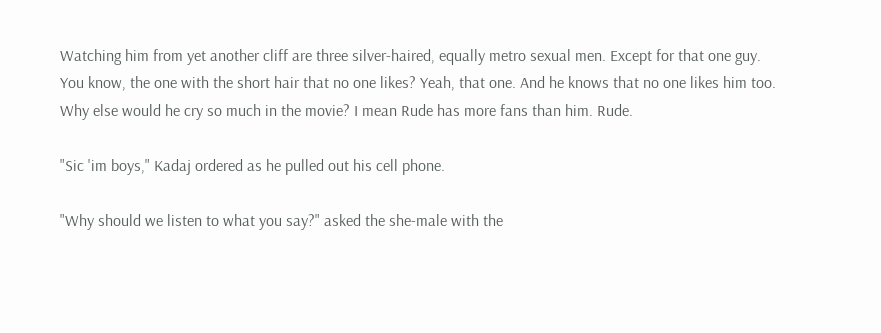Watching him from yet another cliff are three silver-haired, equally metro sexual men. Except for that one guy. You know, the one with the short hair that no one likes? Yeah, that one. And he knows that no one likes him too. Why else would he cry so much in the movie? I mean Rude has more fans than him. Rude.

"Sic 'im boys," Kadaj ordered as he pulled out his cell phone.

"Why should we listen to what you say?" asked the she-male with the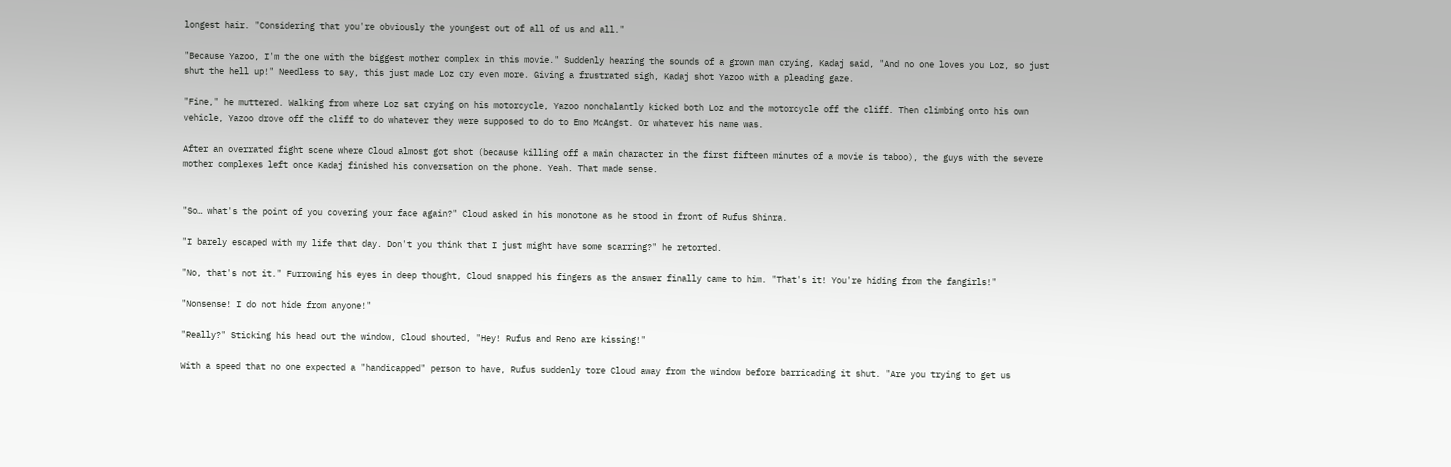longest hair. "Considering that you're obviously the youngest out of all of us and all."

"Because Yazoo, I'm the one with the biggest mother complex in this movie." Suddenly hearing the sounds of a grown man crying, Kadaj said, "And no one loves you Loz, so just shut the hell up!" Needless to say, this just made Loz cry even more. Giving a frustrated sigh, Kadaj shot Yazoo with a pleading gaze.

"Fine," he muttered. Walking from where Loz sat crying on his motorcycle, Yazoo nonchalantly kicked both Loz and the motorcycle off the cliff. Then climbing onto his own vehicle, Yazoo drove off the cliff to do whatever they were supposed to do to Emo McAngst. Or whatever his name was.

After an overrated fight scene where Cloud almost got shot (because killing off a main character in the first fifteen minutes of a movie is taboo), the guys with the severe mother complexes left once Kadaj finished his conversation on the phone. Yeah. That made sense.


"So… what's the point of you covering your face again?" Cloud asked in his monotone as he stood in front of Rufus Shinra.

"I barely escaped with my life that day. Don't you think that I just might have some scarring?" he retorted.

"No, that's not it." Furrowing his eyes in deep thought, Cloud snapped his fingers as the answer finally came to him. "That's it! You're hiding from the fangirls!"

"Nonsense! I do not hide from anyone!"

"Really?" Sticking his head out the window, Cloud shouted, "Hey! Rufus and Reno are kissing!"

With a speed that no one expected a "handicapped" person to have, Rufus suddenly tore Cloud away from the window before barricading it shut. "Are you trying to get us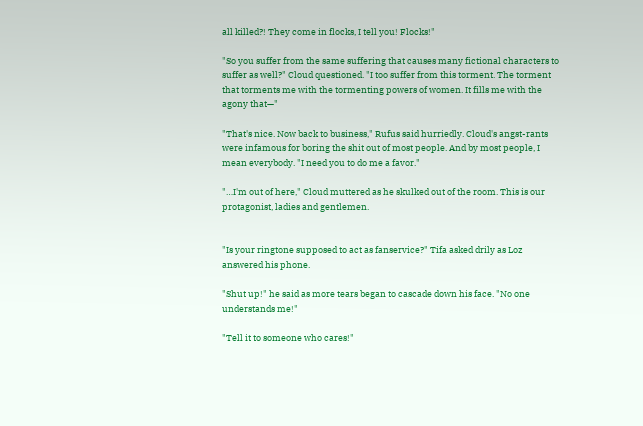all killed?! They come in flocks, I tell you! Flocks!"

"So you suffer from the same suffering that causes many fictional characters to suffer as well?" Cloud questioned. "I too suffer from this torment. The torment that torments me with the tormenting powers of women. It fills me with the agony that—"

"That's nice. Now back to business," Rufus said hurriedly. Cloud's angst-rants were infamous for boring the shit out of most people. And by most people, I mean everybody. "I need you to do me a favor."

"…I'm out of here," Cloud muttered as he skulked out of the room. This is our protagonist, ladies and gentlemen.


"Is your ringtone supposed to act as fanservice?" Tifa asked drily as Loz answered his phone.

"Shut up!" he said as more tears began to cascade down his face. "No one understands me!"

"Tell it to someone who cares!"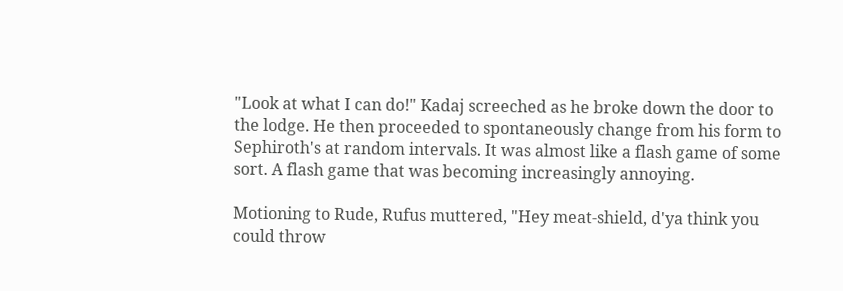"Look at what I can do!" Kadaj screeched as he broke down the door to the lodge. He then proceeded to spontaneously change from his form to Sephiroth's at random intervals. It was almost like a flash game of some sort. A flash game that was becoming increasingly annoying.

Motioning to Rude, Rufus muttered, "Hey meat-shield, d'ya think you could throw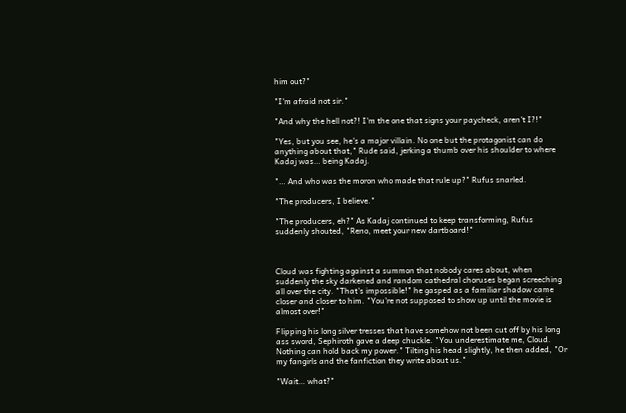him out?"

"I'm afraid not sir."

"And why the hell not?! I'm the one that signs your paycheck, aren't I?!"

"Yes, but you see, he's a major villain. No one but the protagonist can do anything about that," Rude said, jerking a thumb over his shoulder to where Kadaj was… being Kadaj.

"… And who was the moron who made that rule up?" Rufus snarled.

"The producers, I believe."

"The producers, eh?" As Kadaj continued to keep transforming, Rufus suddenly shouted, "Reno, meet your new dartboard!"



Cloud was fighting against a summon that nobody cares about, when suddenly the sky darkened and random cathedral choruses began screeching all over the city. "That's impossible!" he gasped as a familiar shadow came closer and closer to him. "You're not supposed to show up until the movie is almost over!"

Flipping his long silver tresses that have somehow not been cut off by his long ass sword, Sephiroth gave a deep chuckle. "You underestimate me, Cloud. Nothing can hold back my power." Tilting his head slightly, he then added, "Or my fangirls and the fanfiction they write about us."

"Wait… what?"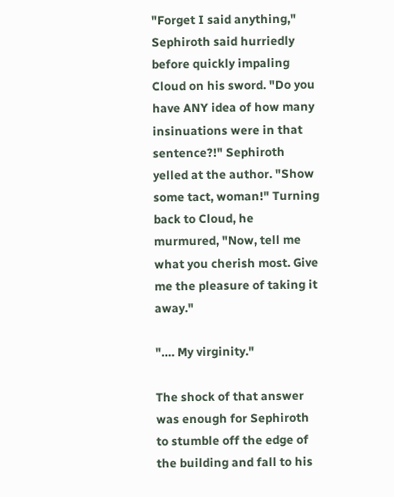"Forget I said anything," Sephiroth said hurriedly before quickly impaling Cloud on his sword. "Do you have ANY idea of how many insinuations were in that sentence?!" Sephiroth yelled at the author. "Show some tact, woman!" Turning back to Cloud, he murmured, "Now, tell me what you cherish most. Give me the pleasure of taking it away."

"…. My virginity."

The shock of that answer was enough for Sephiroth to stumble off the edge of the building and fall to his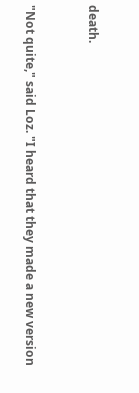death.


"Not quite," said Loz. "I heard that they made a new version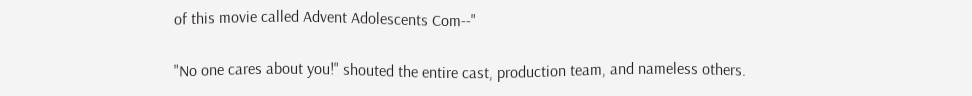of this movie called Advent Adolescents Com--"

"No one cares about you!" shouted the entire cast, production team, and nameless others.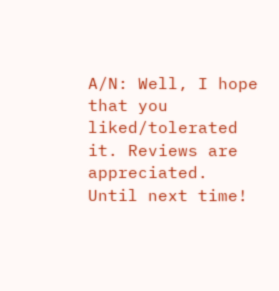A/N: Well, I hope that you liked/tolerated it. Reviews are appreciated. Until next time!